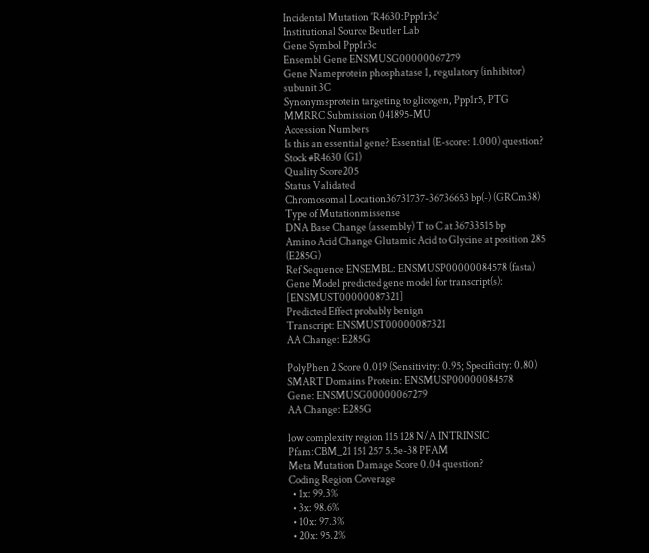Incidental Mutation 'R4630:Ppp1r3c'
Institutional Source Beutler Lab
Gene Symbol Ppp1r3c
Ensembl Gene ENSMUSG00000067279
Gene Nameprotein phosphatase 1, regulatory (inhibitor) subunit 3C
Synonymsprotein targeting to glicogen, Ppp1r5, PTG
MMRRC Submission 041895-MU
Accession Numbers
Is this an essential gene? Essential (E-score: 1.000) question?
Stock #R4630 (G1)
Quality Score205
Status Validated
Chromosomal Location36731737-36736653 bp(-) (GRCm38)
Type of Mutationmissense
DNA Base Change (assembly) T to C at 36733515 bp
Amino Acid Change Glutamic Acid to Glycine at position 285 (E285G)
Ref Sequence ENSEMBL: ENSMUSP00000084578 (fasta)
Gene Model predicted gene model for transcript(s): [ENSMUST00000087321]
Predicted Effect probably benign
Transcript: ENSMUST00000087321
AA Change: E285G

PolyPhen 2 Score 0.019 (Sensitivity: 0.95; Specificity: 0.80)
SMART Domains Protein: ENSMUSP00000084578
Gene: ENSMUSG00000067279
AA Change: E285G

low complexity region 115 128 N/A INTRINSIC
Pfam:CBM_21 151 257 5.5e-38 PFAM
Meta Mutation Damage Score 0.04 question?
Coding Region Coverage
  • 1x: 99.3%
  • 3x: 98.6%
  • 10x: 97.3%
  • 20x: 95.2%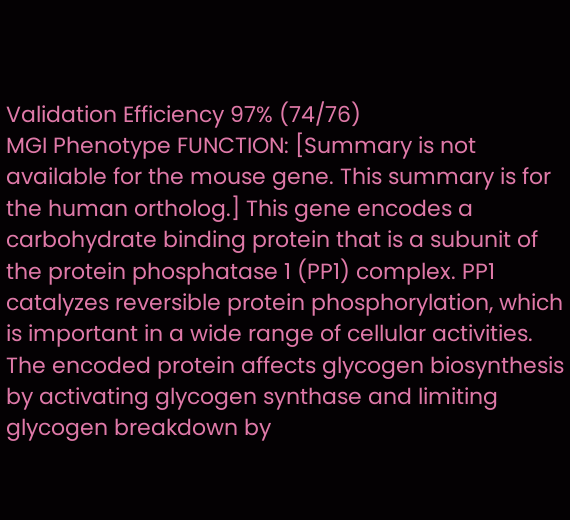Validation Efficiency 97% (74/76)
MGI Phenotype FUNCTION: [Summary is not available for the mouse gene. This summary is for the human ortholog.] This gene encodes a carbohydrate binding protein that is a subunit of the protein phosphatase 1 (PP1) complex. PP1 catalyzes reversible protein phosphorylation, which is important in a wide range of cellular activities. The encoded protein affects glycogen biosynthesis by activating glycogen synthase and limiting glycogen breakdown by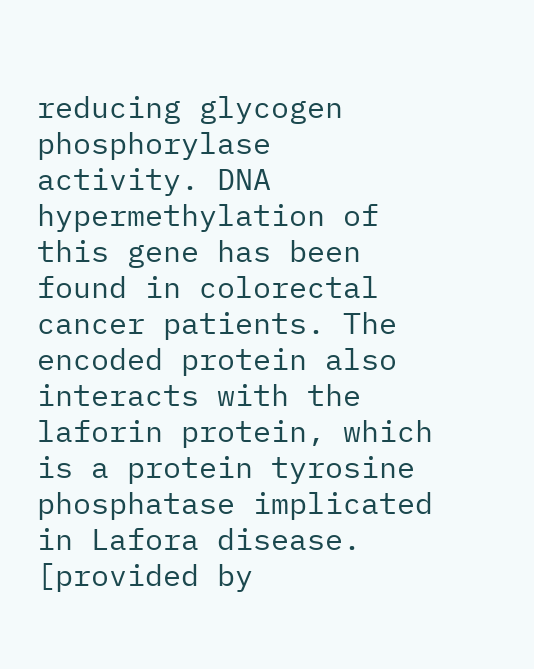reducing glycogen phosphorylase activity. DNA hypermethylation of this gene has been found in colorectal cancer patients. The encoded protein also interacts with the laforin protein, which is a protein tyrosine phosphatase implicated in Lafora disease. [provided by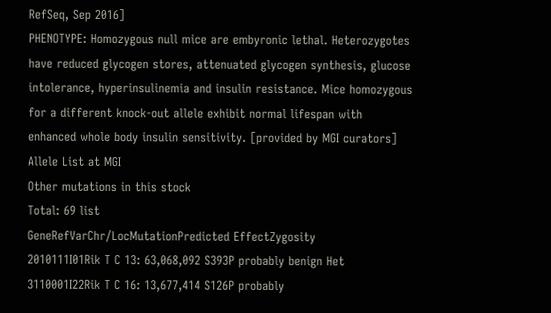RefSeq, Sep 2016]
PHENOTYPE: Homozygous null mice are embyronic lethal. Heterozygotes have reduced glycogen stores, attenuated glycogen synthesis, glucose intolerance, hyperinsulinemia and insulin resistance. Mice homozygous for a different knock-out allele exhibit normal lifespan with enhanced whole body insulin sensitivity. [provided by MGI curators]
Allele List at MGI
Other mutations in this stock
Total: 69 list
GeneRefVarChr/LocMutationPredicted EffectZygosity
2010111I01Rik T C 13: 63,068,092 S393P probably benign Het
3110001I22Rik T C 16: 13,677,414 S126P probably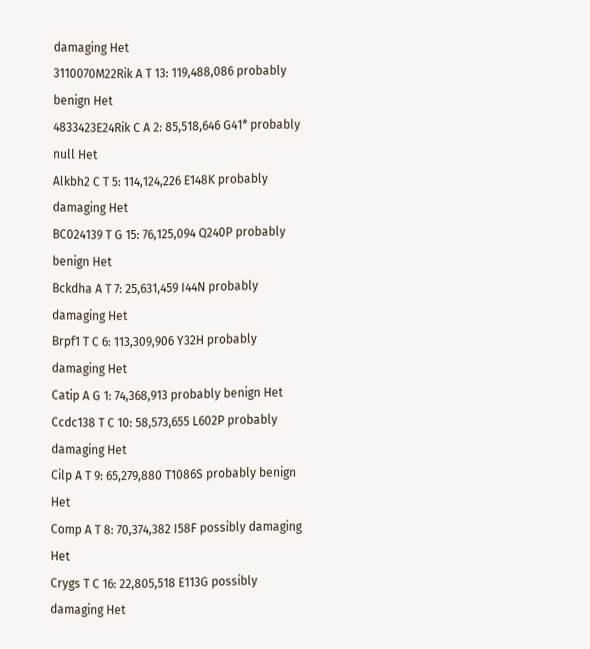damaging Het
3110070M22Rik A T 13: 119,488,086 probably benign Het
4833423E24Rik C A 2: 85,518,646 G41* probably null Het
Alkbh2 C T 5: 114,124,226 E148K probably damaging Het
BC024139 T G 15: 76,125,094 Q240P probably benign Het
Bckdha A T 7: 25,631,459 I44N probably damaging Het
Brpf1 T C 6: 113,309,906 Y32H probably damaging Het
Catip A G 1: 74,368,913 probably benign Het
Ccdc138 T C 10: 58,573,655 L602P probably damaging Het
Cilp A T 9: 65,279,880 T1086S probably benign Het
Comp A T 8: 70,374,382 I58F possibly damaging Het
Crygs T C 16: 22,805,518 E113G possibly damaging Het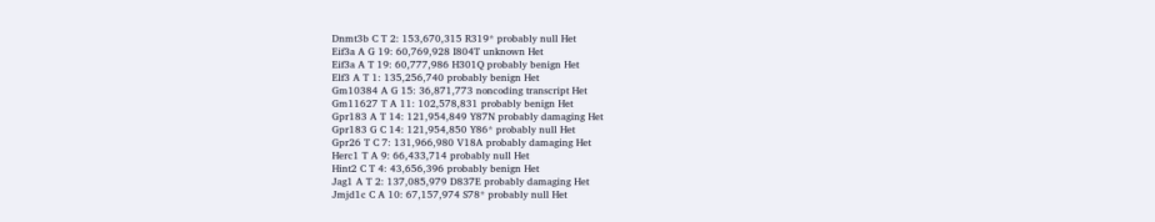Dnmt3b C T 2: 153,670,315 R319* probably null Het
Eif3a A G 19: 60,769,928 I804T unknown Het
Eif3a A T 19: 60,777,986 H301Q probably benign Het
Elf3 A T 1: 135,256,740 probably benign Het
Gm10384 A G 15: 36,871,773 noncoding transcript Het
Gm11627 T A 11: 102,578,831 probably benign Het
Gpr183 A T 14: 121,954,849 Y87N probably damaging Het
Gpr183 G C 14: 121,954,850 Y86* probably null Het
Gpr26 T C 7: 131,966,980 V18A probably damaging Het
Herc1 T A 9: 66,433,714 probably null Het
Hint2 C T 4: 43,656,396 probably benign Het
Jag1 A T 2: 137,085,979 D837E probably damaging Het
Jmjd1c C A 10: 67,157,974 S78* probably null Het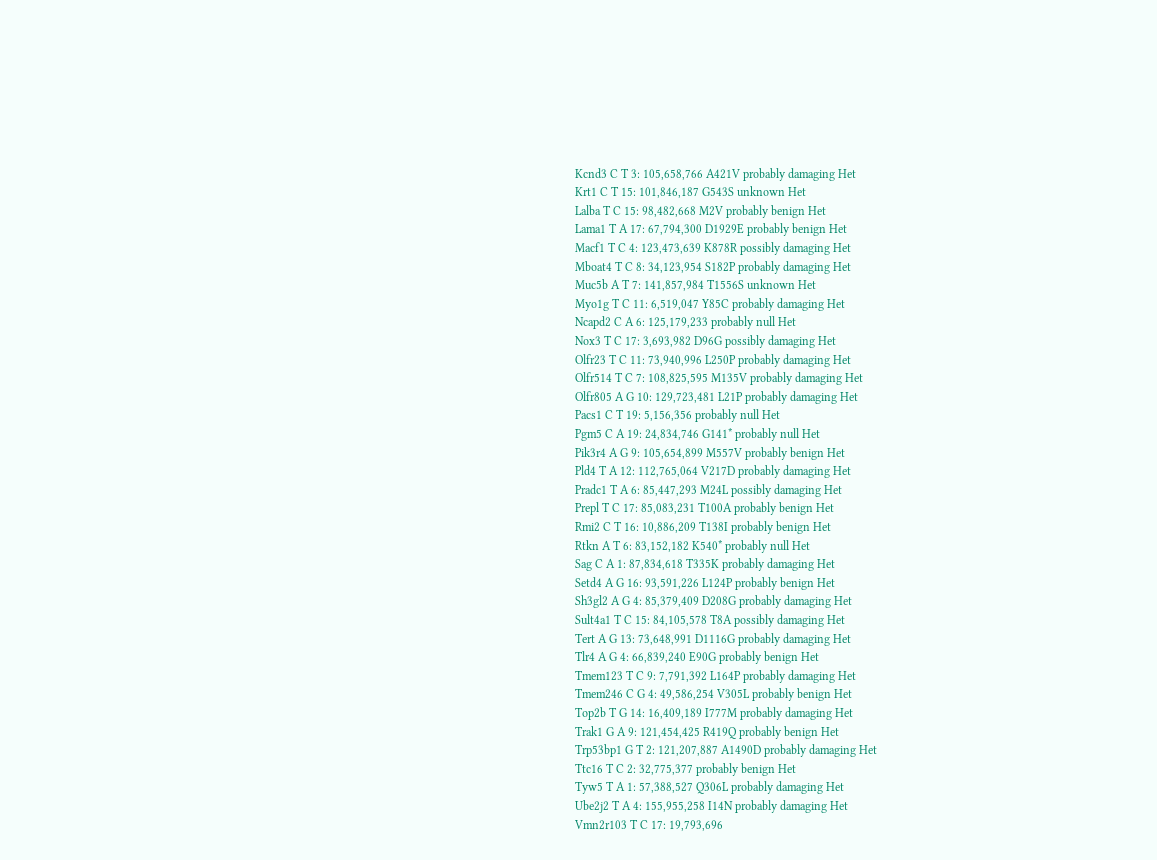Kcnd3 C T 3: 105,658,766 A421V probably damaging Het
Krt1 C T 15: 101,846,187 G543S unknown Het
Lalba T C 15: 98,482,668 M2V probably benign Het
Lama1 T A 17: 67,794,300 D1929E probably benign Het
Macf1 T C 4: 123,473,639 K878R possibly damaging Het
Mboat4 T C 8: 34,123,954 S182P probably damaging Het
Muc5b A T 7: 141,857,984 T1556S unknown Het
Myo1g T C 11: 6,519,047 Y85C probably damaging Het
Ncapd2 C A 6: 125,179,233 probably null Het
Nox3 T C 17: 3,693,982 D96G possibly damaging Het
Olfr23 T C 11: 73,940,996 L250P probably damaging Het
Olfr514 T C 7: 108,825,595 M135V probably damaging Het
Olfr805 A G 10: 129,723,481 L21P probably damaging Het
Pacs1 C T 19: 5,156,356 probably null Het
Pgm5 C A 19: 24,834,746 G141* probably null Het
Pik3r4 A G 9: 105,654,899 M557V probably benign Het
Pld4 T A 12: 112,765,064 V217D probably damaging Het
Pradc1 T A 6: 85,447,293 M24L possibly damaging Het
Prepl T C 17: 85,083,231 T100A probably benign Het
Rmi2 C T 16: 10,886,209 T138I probably benign Het
Rtkn A T 6: 83,152,182 K540* probably null Het
Sag C A 1: 87,834,618 T335K probably damaging Het
Setd4 A G 16: 93,591,226 L124P probably benign Het
Sh3gl2 A G 4: 85,379,409 D208G probably damaging Het
Sult4a1 T C 15: 84,105,578 T8A possibly damaging Het
Tert A G 13: 73,648,991 D1116G probably damaging Het
Tlr4 A G 4: 66,839,240 E90G probably benign Het
Tmem123 T C 9: 7,791,392 L164P probably damaging Het
Tmem246 C G 4: 49,586,254 V305L probably benign Het
Top2b T G 14: 16,409,189 I777M probably damaging Het
Trak1 G A 9: 121,454,425 R419Q probably benign Het
Trp53bp1 G T 2: 121,207,887 A1490D probably damaging Het
Ttc16 T C 2: 32,775,377 probably benign Het
Tyw5 T A 1: 57,388,527 Q306L probably damaging Het
Ube2j2 T A 4: 155,955,258 I14N probably damaging Het
Vmn2r103 T C 17: 19,793,696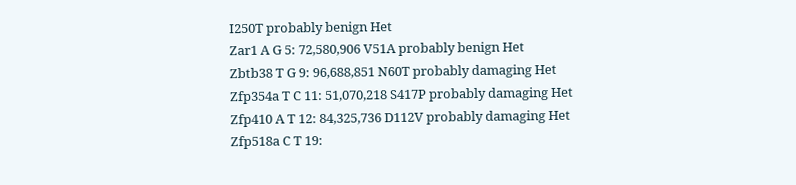I250T probably benign Het
Zar1 A G 5: 72,580,906 V51A probably benign Het
Zbtb38 T G 9: 96,688,851 N60T probably damaging Het
Zfp354a T C 11: 51,070,218 S417P probably damaging Het
Zfp410 A T 12: 84,325,736 D112V probably damaging Het
Zfp518a C T 19: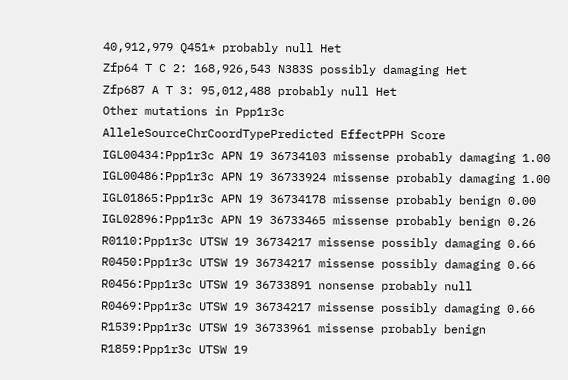40,912,979 Q451* probably null Het
Zfp64 T C 2: 168,926,543 N383S possibly damaging Het
Zfp687 A T 3: 95,012,488 probably null Het
Other mutations in Ppp1r3c
AlleleSourceChrCoordTypePredicted EffectPPH Score
IGL00434:Ppp1r3c APN 19 36734103 missense probably damaging 1.00
IGL00486:Ppp1r3c APN 19 36733924 missense probably damaging 1.00
IGL01865:Ppp1r3c APN 19 36734178 missense probably benign 0.00
IGL02896:Ppp1r3c APN 19 36733465 missense probably benign 0.26
R0110:Ppp1r3c UTSW 19 36734217 missense possibly damaging 0.66
R0450:Ppp1r3c UTSW 19 36734217 missense possibly damaging 0.66
R0456:Ppp1r3c UTSW 19 36733891 nonsense probably null
R0469:Ppp1r3c UTSW 19 36734217 missense possibly damaging 0.66
R1539:Ppp1r3c UTSW 19 36733961 missense probably benign
R1859:Ppp1r3c UTSW 19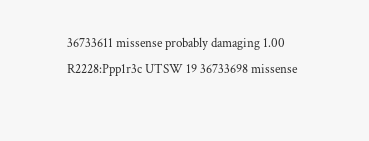36733611 missense probably damaging 1.00
R2228:Ppp1r3c UTSW 19 36733698 missense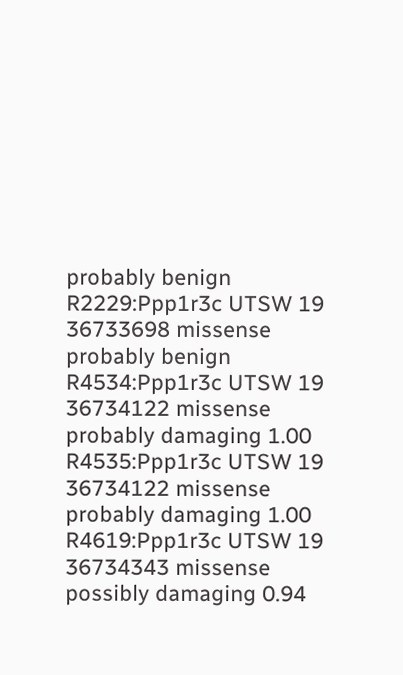probably benign
R2229:Ppp1r3c UTSW 19 36733698 missense probably benign
R4534:Ppp1r3c UTSW 19 36734122 missense probably damaging 1.00
R4535:Ppp1r3c UTSW 19 36734122 missense probably damaging 1.00
R4619:Ppp1r3c UTSW 19 36734343 missense possibly damaging 0.94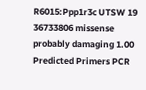R6015:Ppp1r3c UTSW 19 36733806 missense probably damaging 1.00
Predicted Primers PCR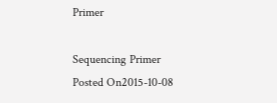Primer

Sequencing Primer
Posted On2015-10-08